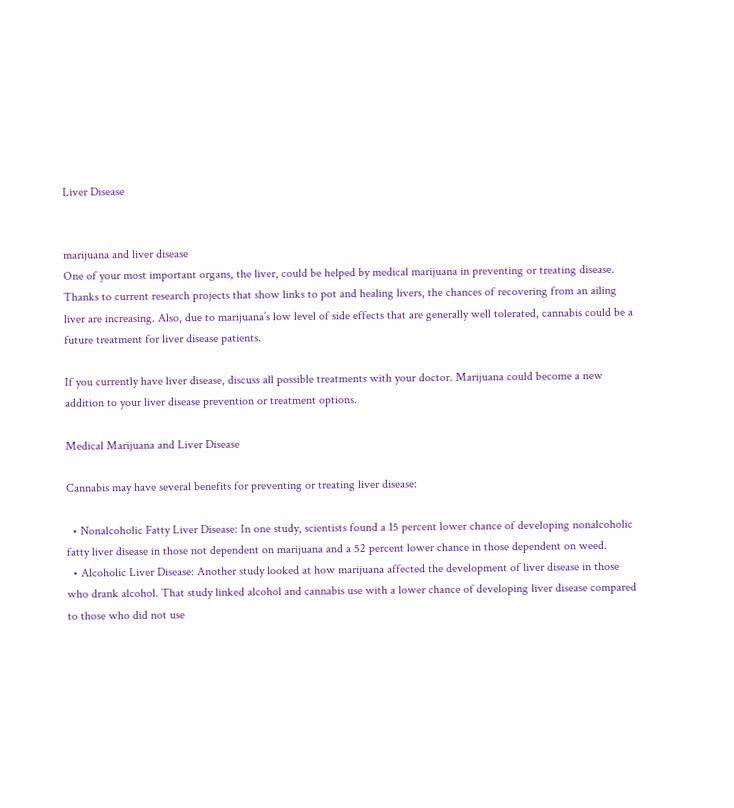Liver Disease


marijuana and liver disease
One of your most important organs, the liver, could be helped by medical marijuana in preventing or treating disease. Thanks to current research projects that show links to pot and healing livers, the chances of recovering from an ailing liver are increasing. Also, due to marijuana’s low level of side effects that are generally well tolerated, cannabis could be a future treatment for liver disease patients.

If you currently have liver disease, discuss all possible treatments with your doctor. Marijuana could become a new addition to your liver disease prevention or treatment options.

Medical Marijuana and Liver Disease

Cannabis may have several benefits for preventing or treating liver disease:

  • Nonalcoholic Fatty Liver Disease: In one study, scientists found a 15 percent lower chance of developing nonalcoholic fatty liver disease in those not dependent on marijuana and a 52 percent lower chance in those dependent on weed.
  • Alcoholic Liver Disease: Another study looked at how marijuana affected the development of liver disease in those who drank alcohol. That study linked alcohol and cannabis use with a lower chance of developing liver disease compared to those who did not use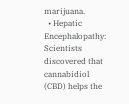marijuana.
  • Hepatic Encephalopathy: Scientists discovered that cannabidiol (CBD) helps the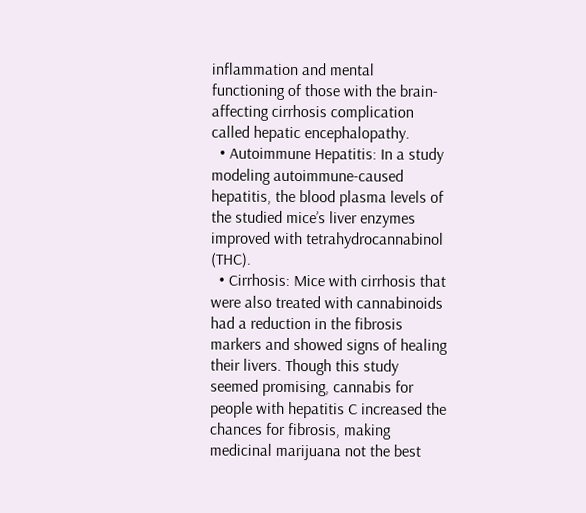inflammation and mental functioning of those with the brain-affecting cirrhosis complication called hepatic encephalopathy.
  • Autoimmune Hepatitis: In a study modeling autoimmune-caused hepatitis, the blood plasma levels of the studied mice’s liver enzymes improved with tetrahydrocannabinol (THC).
  • Cirrhosis: Mice with cirrhosis that were also treated with cannabinoids had a reduction in the fibrosis markers and showed signs of healing their livers. Though this study seemed promising, cannabis for people with hepatitis C increased the chances for fibrosis, making medicinal marijuana not the best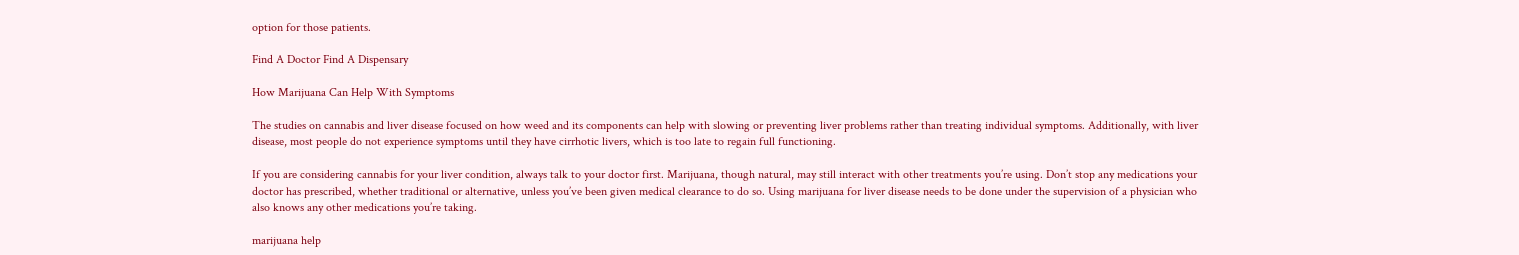option for those patients.

Find A Doctor Find A Dispensary

How Marijuana Can Help With Symptoms

The studies on cannabis and liver disease focused on how weed and its components can help with slowing or preventing liver problems rather than treating individual symptoms. Additionally, with liver disease, most people do not experience symptoms until they have cirrhotic livers, which is too late to regain full functioning.

If you are considering cannabis for your liver condition, always talk to your doctor first. Marijuana, though natural, may still interact with other treatments you’re using. Don’t stop any medications your doctor has prescribed, whether traditional or alternative, unless you’ve been given medical clearance to do so. Using marijuana for liver disease needs to be done under the supervision of a physician who also knows any other medications you’re taking.

marijuana help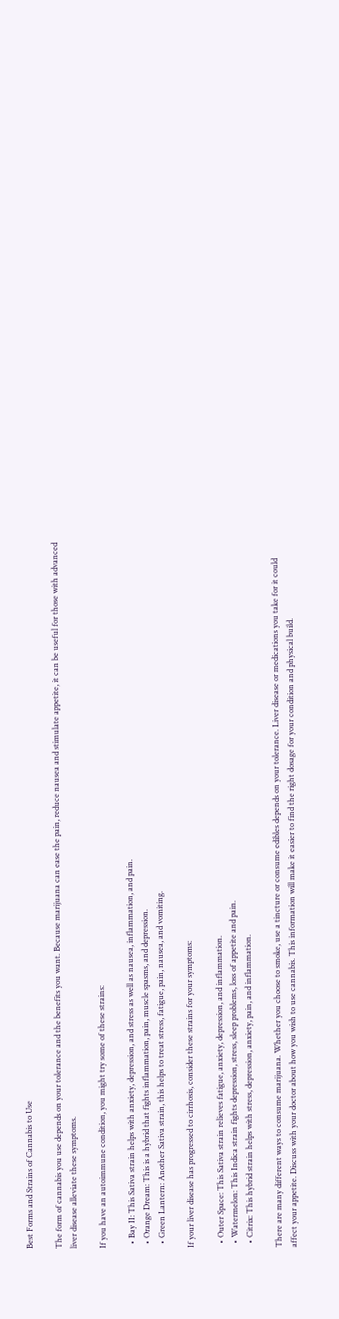Best Forms and Strains of Cannabis to Use

The form of cannabis you use depends on your tolerance and the benefits you want. Because marijuana can ease the pain, reduce nausea and stimulate appetite, it can be useful for those with advanced liver disease alleviate these symptoms.

If you have an autoimmune condition, you might try some of these strains:

  • Bay II: This Sativa strain helps with anxiety, depression, and stress as well as nausea, inflammation, and pain.
  • Orange Dream: This is a hybrid that fights inflammation, pain, muscle spasms, and depression.
  • Green Lantern: Another Sativa strain, this helps to treat stress, fatigue, pain, nausea, and vomiting.

If your liver disease has progressed to cirrhosis, consider these strains for your symptoms:

  • Outer Space: This Sativa strain relieves fatigue, anxiety, depression, and inflammation.
  • Watermelon: This Indica strain fights depression, stress, sleep problems, loss of appetite and pain.
  • Citrix: This hybrid strain helps with stress, depression, anxiety, pain, and inflammation.

There are many different ways to consume marijuana. Whether you choose to smoke, use a tincture or consume edibles depends on your tolerance. Liver disease or medications you take for it could affect your appetite. Discuss with your doctor about how you wish to use cannabis. This information will make it easier to find the right dosage for your condition and physical build.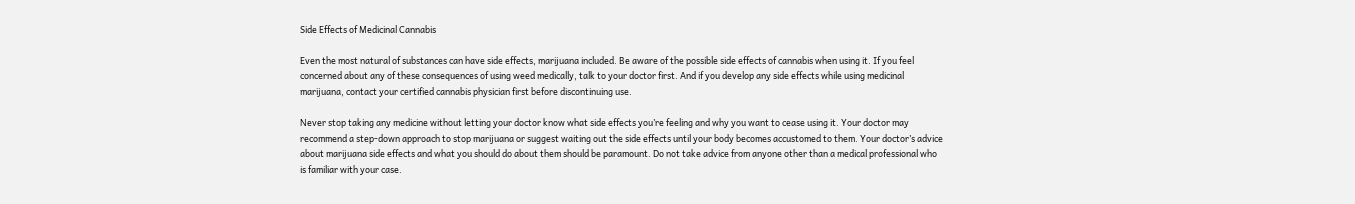Side Effects of Medicinal Cannabis

Even the most natural of substances can have side effects, marijuana included. Be aware of the possible side effects of cannabis when using it. If you feel concerned about any of these consequences of using weed medically, talk to your doctor first. And if you develop any side effects while using medicinal marijuana, contact your certified cannabis physician first before discontinuing use.

Never stop taking any medicine without letting your doctor know what side effects you’re feeling and why you want to cease using it. Your doctor may recommend a step-down approach to stop marijuana or suggest waiting out the side effects until your body becomes accustomed to them. Your doctor’s advice about marijuana side effects and what you should do about them should be paramount. Do not take advice from anyone other than a medical professional who is familiar with your case.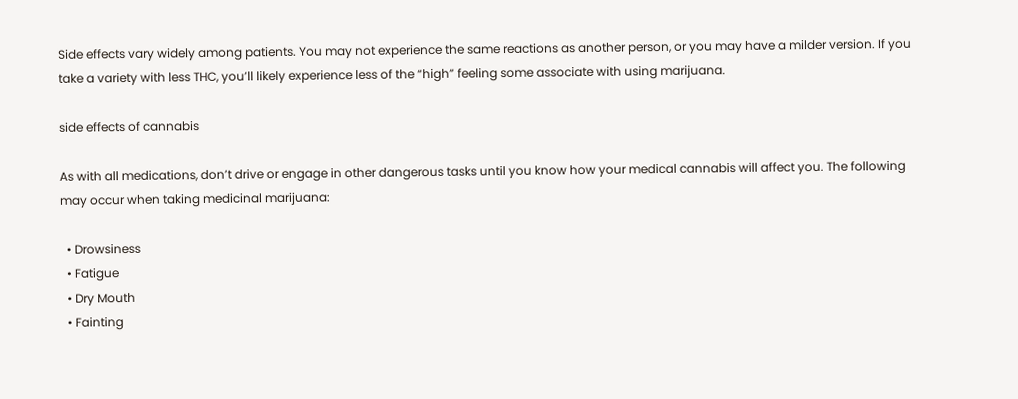Side effects vary widely among patients. You may not experience the same reactions as another person, or you may have a milder version. If you take a variety with less THC, you’ll likely experience less of the “high” feeling some associate with using marijuana.

side effects of cannabis

As with all medications, don’t drive or engage in other dangerous tasks until you know how your medical cannabis will affect you. The following may occur when taking medicinal marijuana:

  • Drowsiness
  • Fatigue
  • Dry Mouth
  • Fainting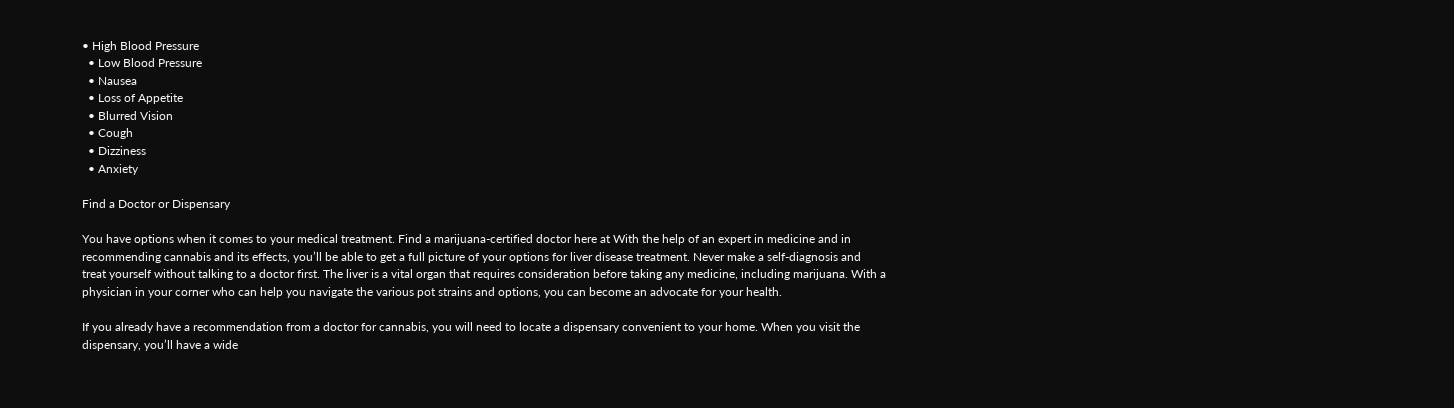• High Blood Pressure
  • Low Blood Pressure
  • Nausea
  • Loss of Appetite
  • Blurred Vision
  • Cough
  • Dizziness
  • Anxiety

Find a Doctor or Dispensary

You have options when it comes to your medical treatment. Find a marijuana-certified doctor here at With the help of an expert in medicine and in recommending cannabis and its effects, you’ll be able to get a full picture of your options for liver disease treatment. Never make a self-diagnosis and treat yourself without talking to a doctor first. The liver is a vital organ that requires consideration before taking any medicine, including marijuana. With a physician in your corner who can help you navigate the various pot strains and options, you can become an advocate for your health.

If you already have a recommendation from a doctor for cannabis, you will need to locate a dispensary convenient to your home. When you visit the dispensary, you’ll have a wide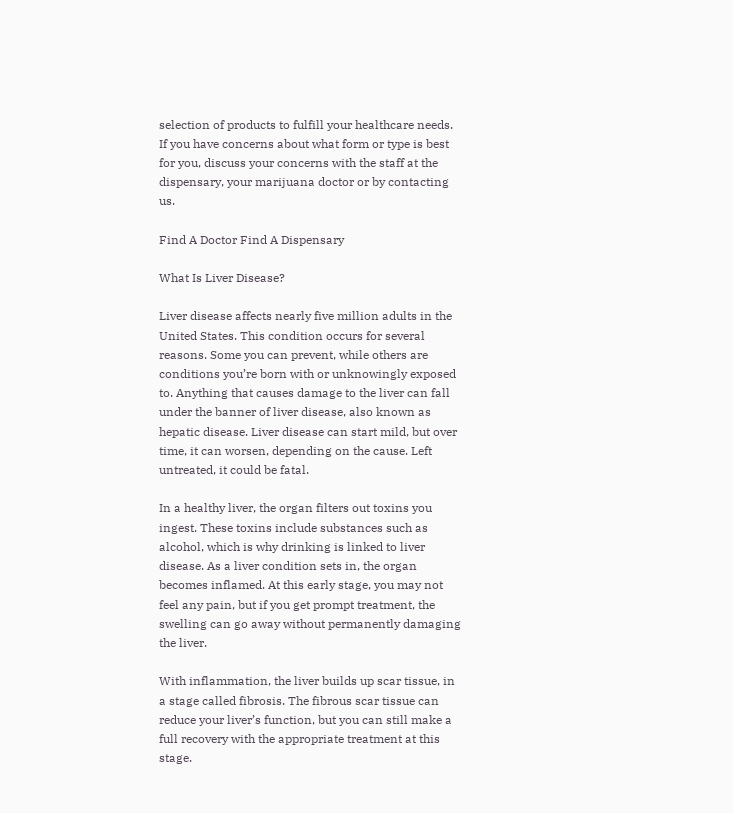selection of products to fulfill your healthcare needs. If you have concerns about what form or type is best for you, discuss your concerns with the staff at the dispensary, your marijuana doctor or by contacting us.

Find A Doctor Find A Dispensary

What Is Liver Disease?

Liver disease affects nearly five million adults in the United States. This condition occurs for several reasons. Some you can prevent, while others are conditions you’re born with or unknowingly exposed to. Anything that causes damage to the liver can fall under the banner of liver disease, also known as hepatic disease. Liver disease can start mild, but over time, it can worsen, depending on the cause. Left untreated, it could be fatal.

In a healthy liver, the organ filters out toxins you ingest. These toxins include substances such as alcohol, which is why drinking is linked to liver disease. As a liver condition sets in, the organ becomes inflamed. At this early stage, you may not feel any pain, but if you get prompt treatment, the swelling can go away without permanently damaging the liver.

With inflammation, the liver builds up scar tissue, in a stage called fibrosis. The fibrous scar tissue can reduce your liver’s function, but you can still make a full recovery with the appropriate treatment at this stage.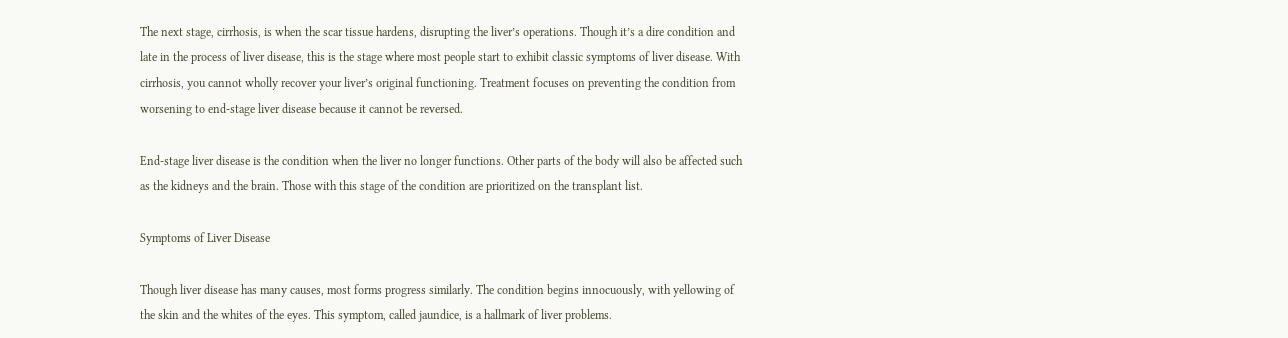The next stage, cirrhosis, is when the scar tissue hardens, disrupting the liver’s operations. Though it’s a dire condition and late in the process of liver disease, this is the stage where most people start to exhibit classic symptoms of liver disease. With cirrhosis, you cannot wholly recover your liver’s original functioning. Treatment focuses on preventing the condition from worsening to end-stage liver disease because it cannot be reversed.

End-stage liver disease is the condition when the liver no longer functions. Other parts of the body will also be affected such as the kidneys and the brain. Those with this stage of the condition are prioritized on the transplant list.

Symptoms of Liver Disease

Though liver disease has many causes, most forms progress similarly. The condition begins innocuously, with yellowing of the skin and the whites of the eyes. This symptom, called jaundice, is a hallmark of liver problems.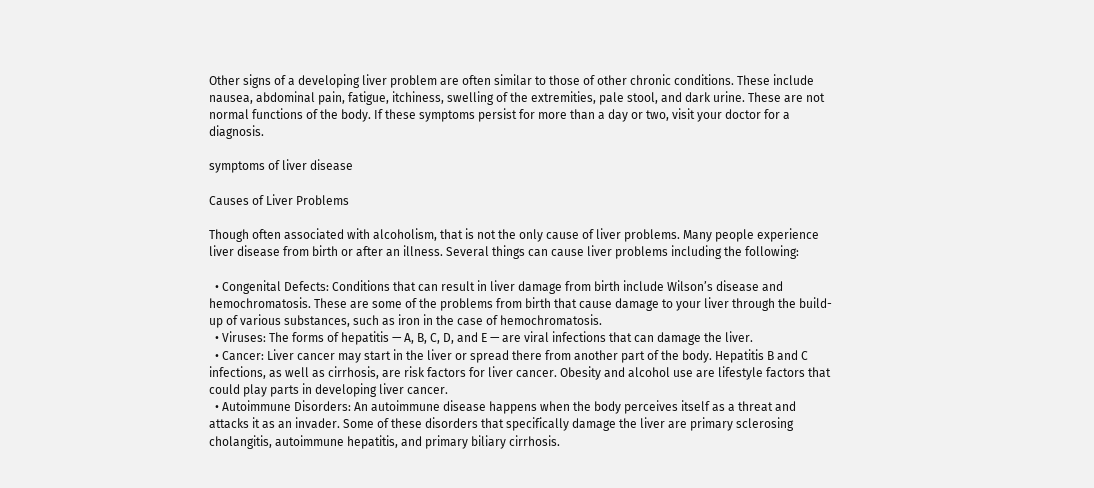Other signs of a developing liver problem are often similar to those of other chronic conditions. These include nausea, abdominal pain, fatigue, itchiness, swelling of the extremities, pale stool, and dark urine. These are not normal functions of the body. If these symptoms persist for more than a day or two, visit your doctor for a diagnosis.

symptoms of liver disease

Causes of Liver Problems

Though often associated with alcoholism, that is not the only cause of liver problems. Many people experience liver disease from birth or after an illness. Several things can cause liver problems including the following:

  • Congenital Defects: Conditions that can result in liver damage from birth include Wilson’s disease and hemochromatosis. These are some of the problems from birth that cause damage to your liver through the build-up of various substances, such as iron in the case of hemochromatosis.
  • Viruses: The forms of hepatitis — A, B, C, D, and E — are viral infections that can damage the liver.
  • Cancer: Liver cancer may start in the liver or spread there from another part of the body. Hepatitis B and C infections, as well as cirrhosis, are risk factors for liver cancer. Obesity and alcohol use are lifestyle factors that could play parts in developing liver cancer.
  • Autoimmune Disorders: An autoimmune disease happens when the body perceives itself as a threat and attacks it as an invader. Some of these disorders that specifically damage the liver are primary sclerosing cholangitis, autoimmune hepatitis, and primary biliary cirrhosis.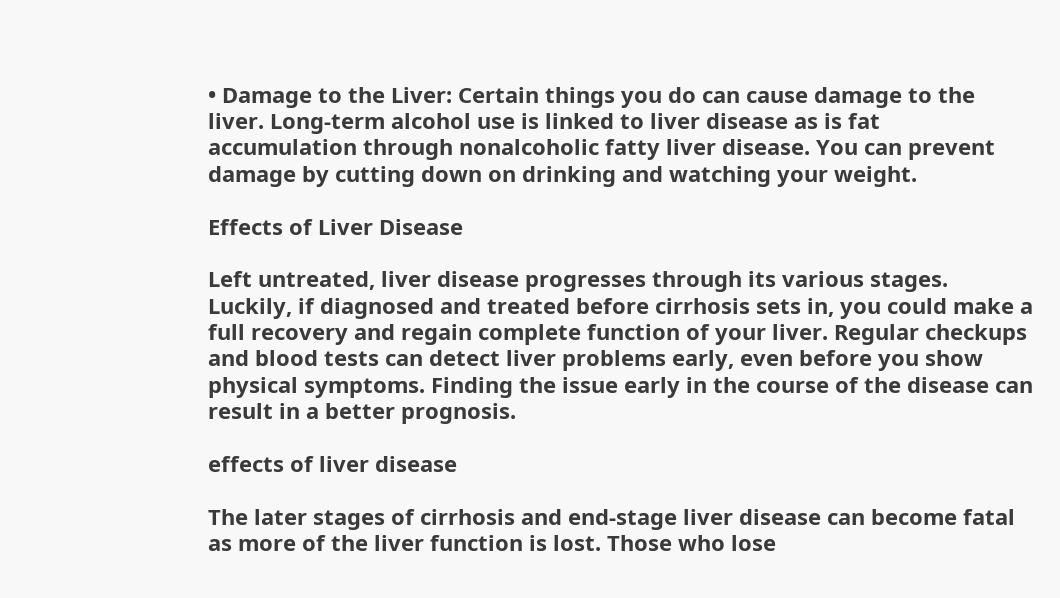• Damage to the Liver: Certain things you do can cause damage to the liver. Long-term alcohol use is linked to liver disease as is fat accumulation through nonalcoholic fatty liver disease. You can prevent damage by cutting down on drinking and watching your weight.

Effects of Liver Disease

Left untreated, liver disease progresses through its various stages. Luckily, if diagnosed and treated before cirrhosis sets in, you could make a full recovery and regain complete function of your liver. Regular checkups and blood tests can detect liver problems early, even before you show physical symptoms. Finding the issue early in the course of the disease can result in a better prognosis.

effects of liver disease

The later stages of cirrhosis and end-stage liver disease can become fatal as more of the liver function is lost. Those who lose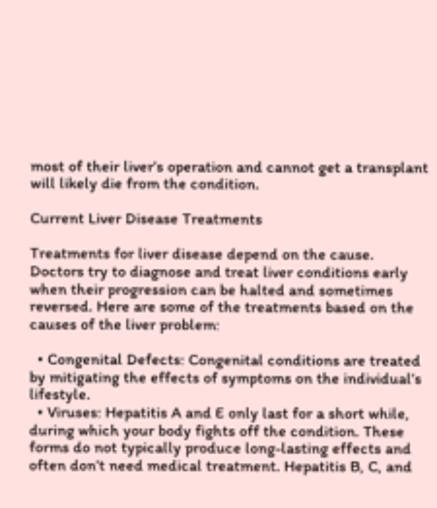most of their liver’s operation and cannot get a transplant will likely die from the condition.

Current Liver Disease Treatments

Treatments for liver disease depend on the cause. Doctors try to diagnose and treat liver conditions early when their progression can be halted and sometimes reversed. Here are some of the treatments based on the causes of the liver problem:

  • Congenital Defects: Congenital conditions are treated by mitigating the effects of symptoms on the individual’s lifestyle.
  • Viruses: Hepatitis A and E only last for a short while, during which your body fights off the condition. These forms do not typically produce long-lasting effects and often don’t need medical treatment. Hepatitis B, C, and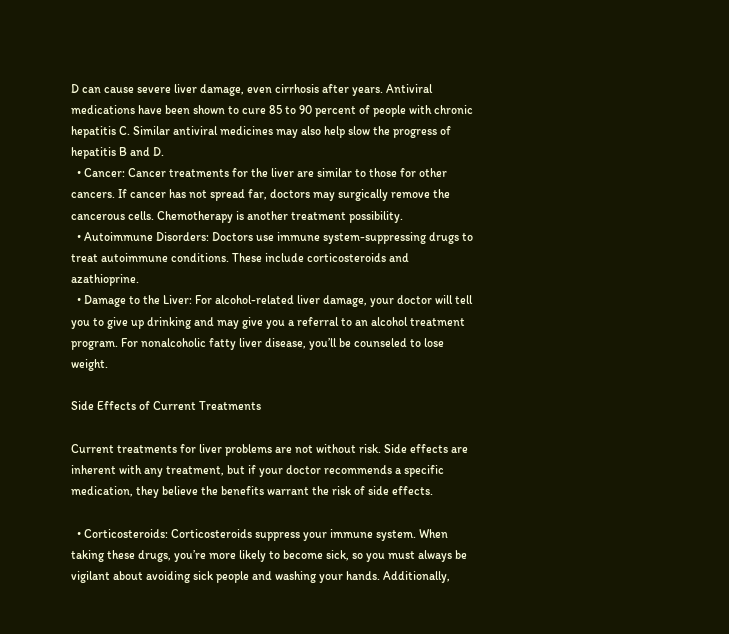D can cause severe liver damage, even cirrhosis after years. Antiviral medications have been shown to cure 85 to 90 percent of people with chronic hepatitis C. Similar antiviral medicines may also help slow the progress of hepatitis B and D.
  • Cancer: Cancer treatments for the liver are similar to those for other cancers. If cancer has not spread far, doctors may surgically remove the cancerous cells. Chemotherapy is another treatment possibility.
  • Autoimmune Disorders: Doctors use immune system-suppressing drugs to treat autoimmune conditions. These include corticosteroids and azathioprine.
  • Damage to the Liver: For alcohol-related liver damage, your doctor will tell you to give up drinking and may give you a referral to an alcohol treatment program. For nonalcoholic fatty liver disease, you’ll be counseled to lose weight.

Side Effects of Current Treatments

Current treatments for liver problems are not without risk. Side effects are inherent with any treatment, but if your doctor recommends a specific medication, they believe the benefits warrant the risk of side effects.

  • Corticosteroids: Corticosteroids suppress your immune system. When taking these drugs, you’re more likely to become sick, so you must always be vigilant about avoiding sick people and washing your hands. Additionally,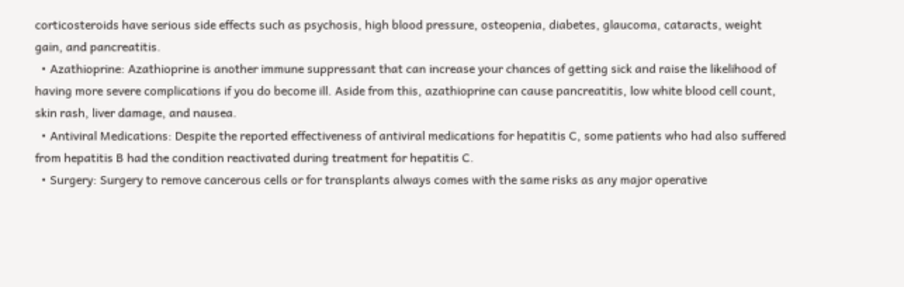corticosteroids have serious side effects such as psychosis, high blood pressure, osteopenia, diabetes, glaucoma, cataracts, weight gain, and pancreatitis.
  • Azathioprine: Azathioprine is another immune suppressant that can increase your chances of getting sick and raise the likelihood of having more severe complications if you do become ill. Aside from this, azathioprine can cause pancreatitis, low white blood cell count, skin rash, liver damage, and nausea.
  • Antiviral Medications: Despite the reported effectiveness of antiviral medications for hepatitis C, some patients who had also suffered from hepatitis B had the condition reactivated during treatment for hepatitis C.
  • Surgery: Surgery to remove cancerous cells or for transplants always comes with the same risks as any major operative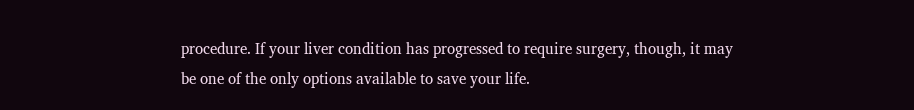procedure. If your liver condition has progressed to require surgery, though, it may be one of the only options available to save your life.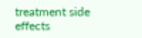treatment side effects